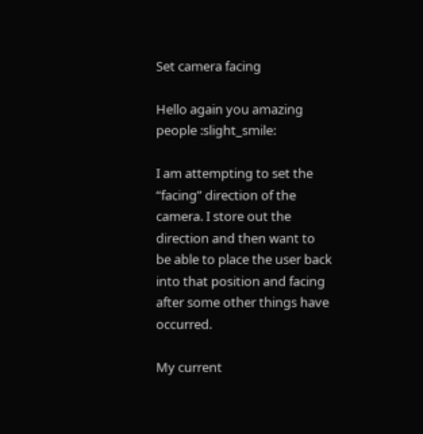Set camera facing

Hello again you amazing people :slight_smile:

I am attempting to set the “facing” direction of the camera. I store out the direction and then want to be able to place the user back into that position and facing after some other things have occurred.

My current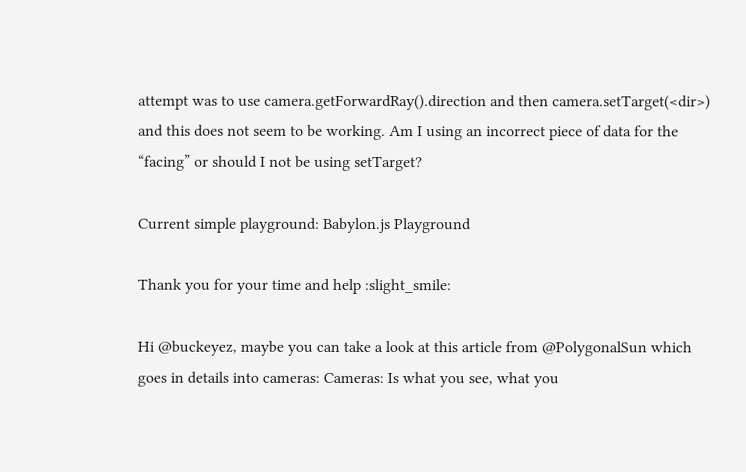attempt was to use camera.getForwardRay().direction and then camera.setTarget(<dir>) and this does not seem to be working. Am I using an incorrect piece of data for the “facing” or should I not be using setTarget?

Current simple playground: Babylon.js Playground

Thank you for your time and help :slight_smile:

Hi @buckeyez, maybe you can take a look at this article from @PolygonalSun which goes in details into cameras: Cameras: Is what you see, what you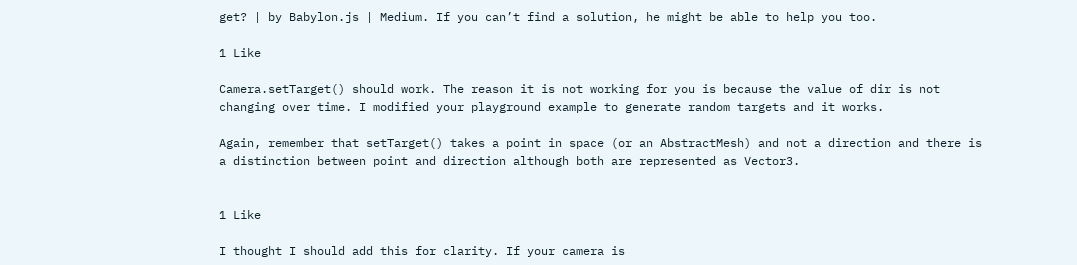get? | by Babylon.js | Medium. If you can’t find a solution, he might be able to help you too.

1 Like

Camera.setTarget() should work. The reason it is not working for you is because the value of dir is not changing over time. I modified your playground example to generate random targets and it works.

Again, remember that setTarget() takes a point in space (or an AbstractMesh) and not a direction and there is a distinction between point and direction although both are represented as Vector3.


1 Like

I thought I should add this for clarity. If your camera is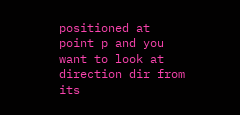positioned at point p and you want to look at direction dir from its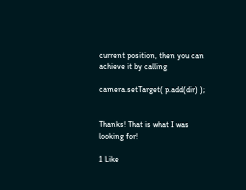current position, then you can achieve it by calling

camera.setTarget( p.add(dir) );


Thanks! That is what I was looking for!

1 Like